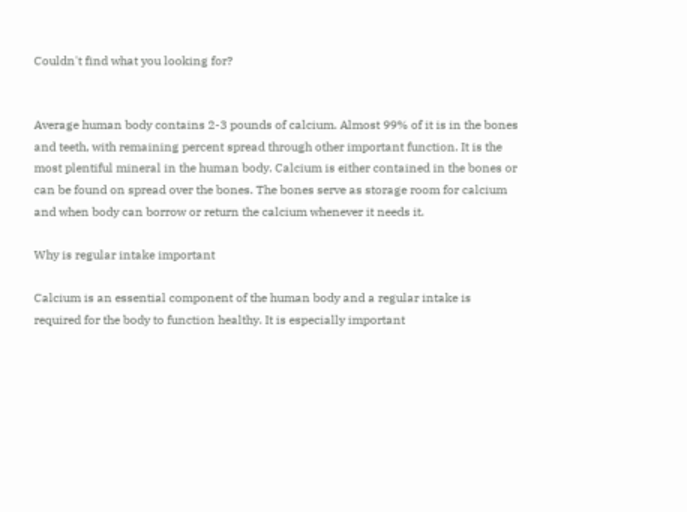Couldn't find what you looking for?


Average human body contains 2-3 pounds of calcium. Almost 99% of it is in the bones and teeth, with remaining percent spread through other important function. It is the most plentiful mineral in the human body. Calcium is either contained in the bones or can be found on spread over the bones. The bones serve as storage room for calcium and when body can borrow or return the calcium whenever it needs it.

Why is regular intake important

Calcium is an essential component of the human body and a regular intake is required for the body to function healthy. It is especially important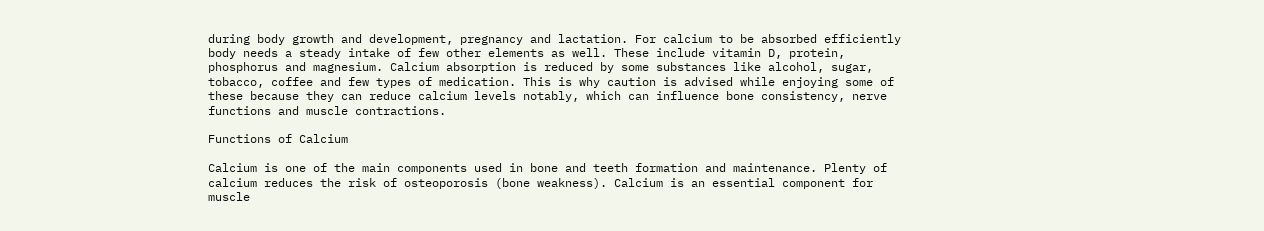during body growth and development, pregnancy and lactation. For calcium to be absorbed efficiently body needs a steady intake of few other elements as well. These include vitamin D, protein, phosphorus and magnesium. Calcium absorption is reduced by some substances like alcohol, sugar, tobacco, coffee and few types of medication. This is why caution is advised while enjoying some of these because they can reduce calcium levels notably, which can influence bone consistency, nerve functions and muscle contractions.

Functions of Calcium

Calcium is one of the main components used in bone and teeth formation and maintenance. Plenty of calcium reduces the risk of osteoporosis (bone weakness). Calcium is an essential component for muscle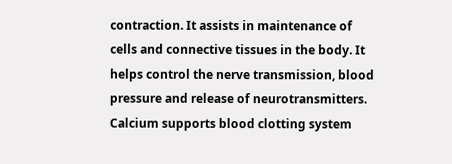contraction. It assists in maintenance of cells and connective tissues in the body. It helps control the nerve transmission, blood pressure and release of neurotransmitters. Calcium supports blood clotting system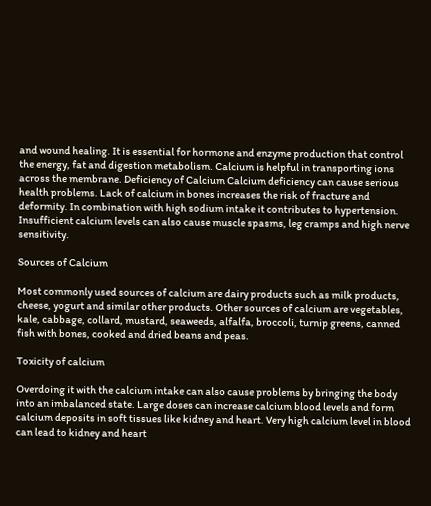and wound healing. It is essential for hormone and enzyme production that control the energy, fat and digestion metabolism. Calcium is helpful in transporting ions across the membrane. Deficiency of Calcium Calcium deficiency can cause serious health problems. Lack of calcium in bones increases the risk of fracture and deformity. In combination with high sodium intake it contributes to hypertension. Insufficient calcium levels can also cause muscle spasms, leg cramps and high nerve sensitivity.

Sources of Calcium

Most commonly used sources of calcium are dairy products such as milk products, cheese, yogurt and similar other products. Other sources of calcium are vegetables, kale, cabbage, collard, mustard, seaweeds, alfalfa, broccoli, turnip greens, canned fish with bones, cooked and dried beans and peas.

Toxicity of calcium

Overdoing it with the calcium intake can also cause problems by bringing the body into an imbalanced state. Large doses can increase calcium blood levels and form calcium deposits in soft tissues like kidney and heart. Very high calcium level in blood can lead to kidney and heart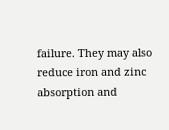failure. They may also reduce iron and zinc absorption and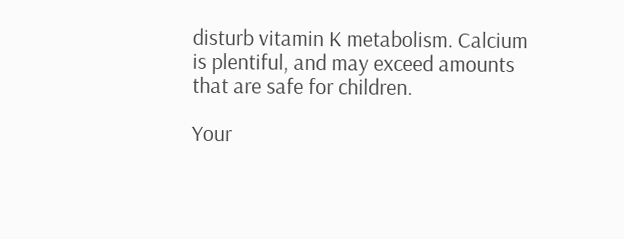disturb vitamin K metabolism. Calcium is plentiful, and may exceed amounts that are safe for children.

Your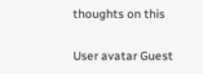thoughts on this

User avatar Guest